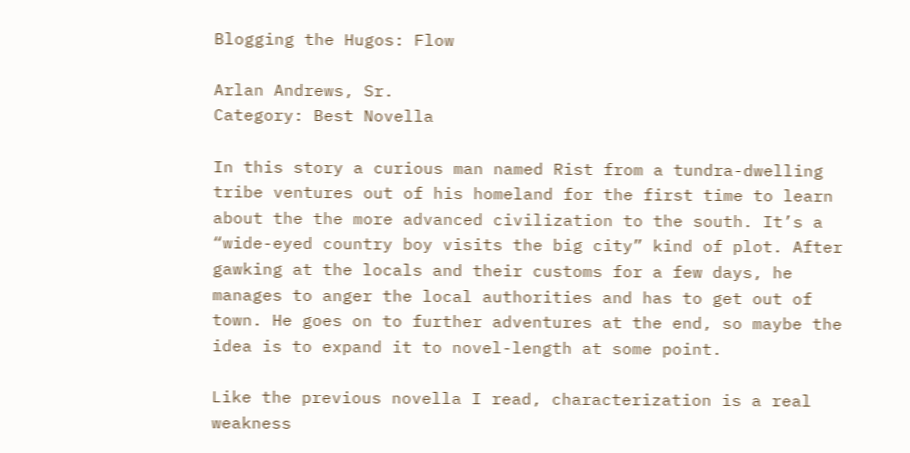Blogging the Hugos: Flow

Arlan Andrews, Sr.
Category: Best Novella

In this story a curious man named Rist from a tundra-dwelling tribe ventures out of his homeland for the first time to learn about the the more advanced civilization to the south. It’s a “wide-eyed country boy visits the big city” kind of plot. After gawking at the locals and their customs for a few days, he manages to anger the local authorities and has to get out of town. He goes on to further adventures at the end, so maybe the idea is to expand it to novel-length at some point.

Like the previous novella I read, characterization is a real weakness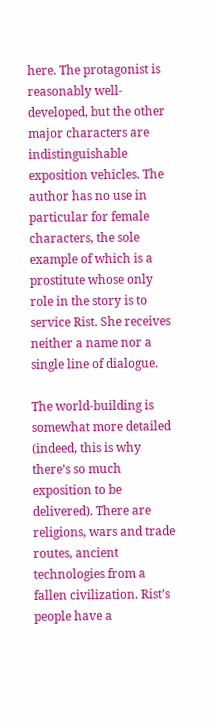here. The protagonist is reasonably well-developed, but the other major characters are indistinguishable exposition vehicles. The author has no use in particular for female characters, the sole example of which is a prostitute whose only role in the story is to service Rist. She receives neither a name nor a single line of dialogue.

The world-building is somewhat more detailed (indeed, this is why there’s so much exposition to be delivered). There are religions, wars and trade routes, ancient technologies from a fallen civilization. Rist’s people have a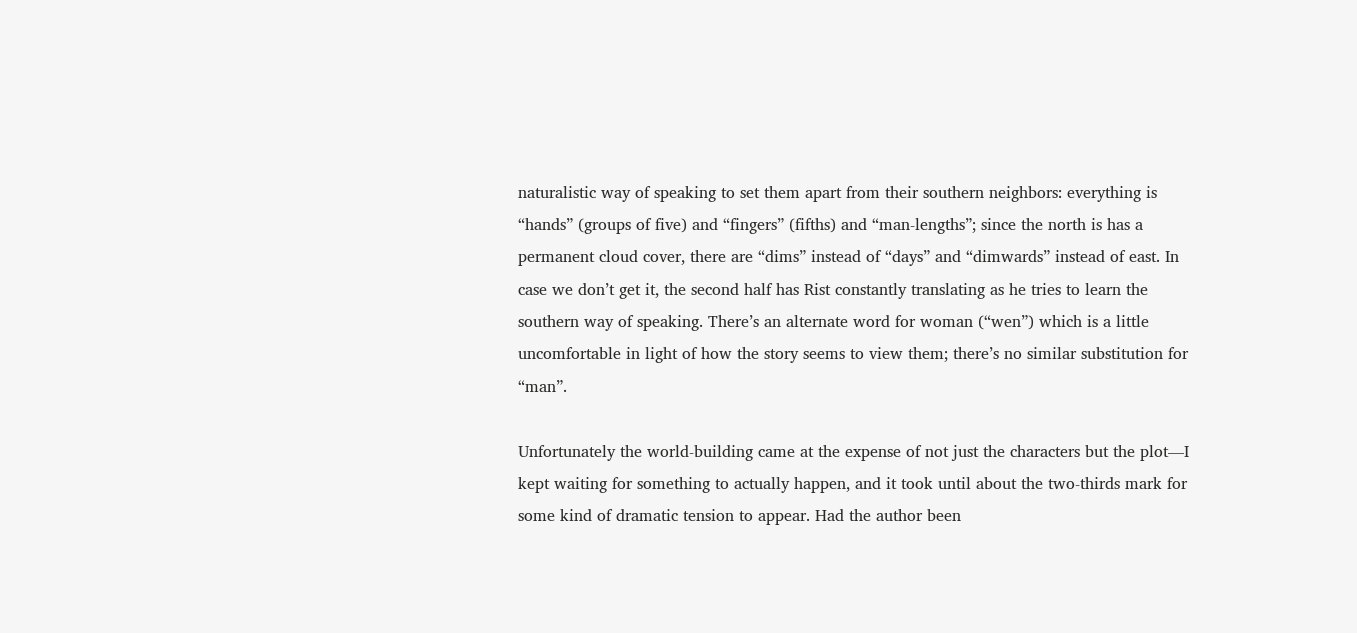naturalistic way of speaking to set them apart from their southern neighbors: everything is “hands” (groups of five) and “fingers” (fifths) and “man-lengths”; since the north is has a permanent cloud cover, there are “dims” instead of “days” and “dimwards” instead of east. In case we don’t get it, the second half has Rist constantly translating as he tries to learn the southern way of speaking. There’s an alternate word for woman (“wen”) which is a little uncomfortable in light of how the story seems to view them; there’s no similar substitution for “man”.

Unfortunately the world-building came at the expense of not just the characters but the plot—I kept waiting for something to actually happen, and it took until about the two-thirds mark for some kind of dramatic tension to appear. Had the author been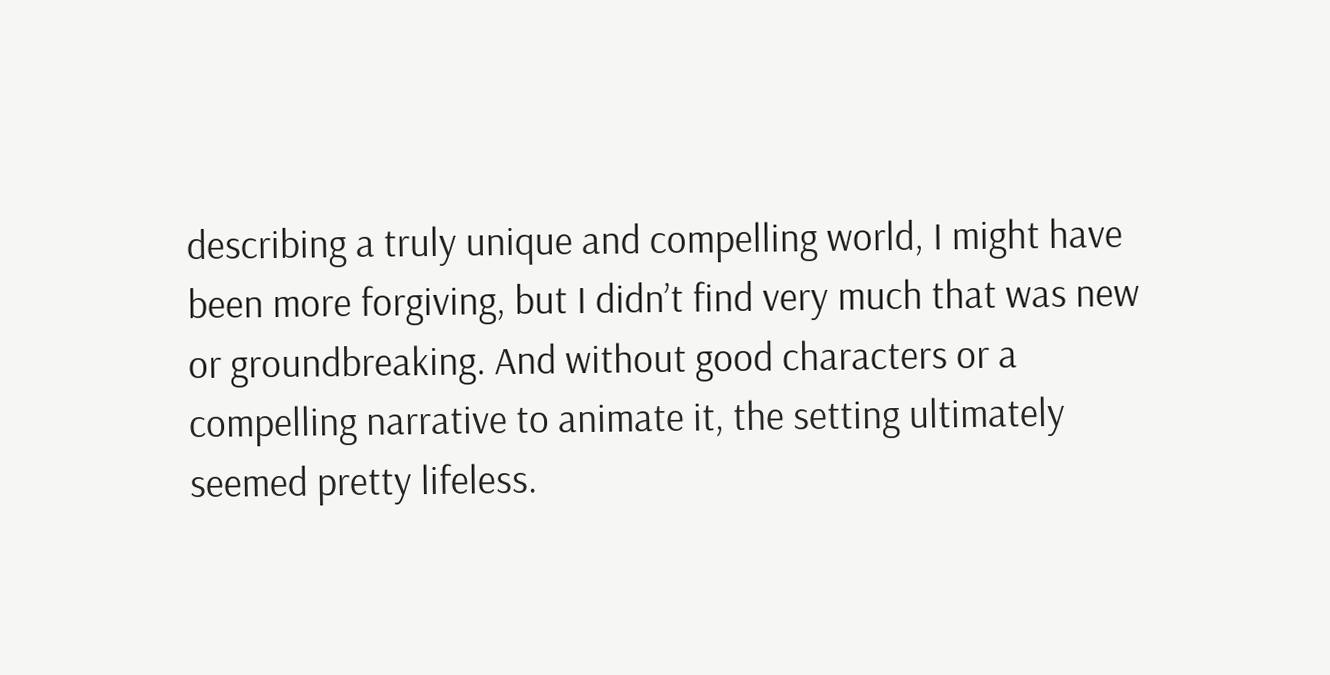describing a truly unique and compelling world, I might have been more forgiving, but I didn’t find very much that was new or groundbreaking. And without good characters or a compelling narrative to animate it, the setting ultimately seemed pretty lifeless.